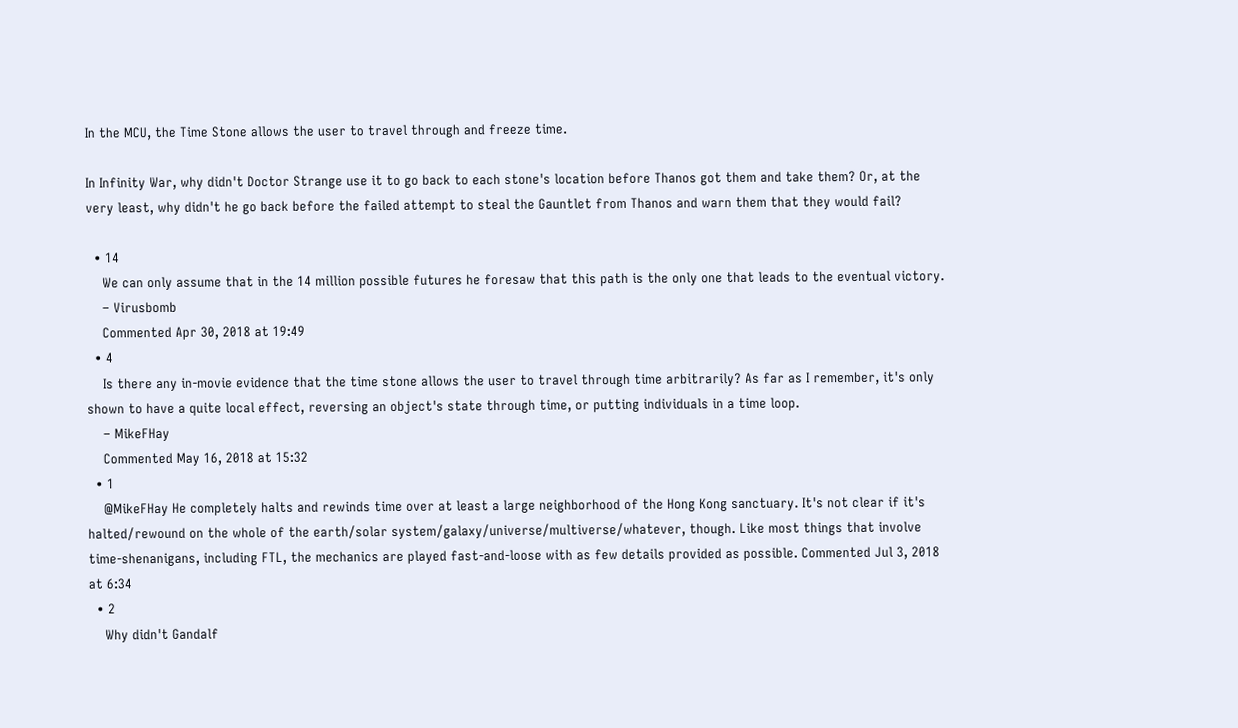In the MCU, the Time Stone allows the user to travel through and freeze time.

In Infinity War, why didn't Doctor Strange use it to go back to each stone's location before Thanos got them and take them? Or, at the very least, why didn't he go back before the failed attempt to steal the Gauntlet from Thanos and warn them that they would fail?

  • 14
    We can only assume that in the 14 million possible futures he foresaw that this path is the only one that leads to the eventual victory.
    – Virusbomb
    Commented Apr 30, 2018 at 19:49
  • 4
    Is there any in-movie evidence that the time stone allows the user to travel through time arbitrarily? As far as I remember, it's only shown to have a quite local effect, reversing an object's state through time, or putting individuals in a time loop.
    – MikeFHay
    Commented May 16, 2018 at 15:32
  • 1
    @MikeFHay He completely halts and rewinds time over at least a large neighborhood of the Hong Kong sanctuary. It's not clear if it's halted/rewound on the whole of the earth/solar system/galaxy/universe/multiverse/whatever, though. Like most things that involve time-shenanigans, including FTL, the mechanics are played fast-and-loose with as few details provided as possible. Commented Jul 3, 2018 at 6:34
  • 2
    Why didn't Gandalf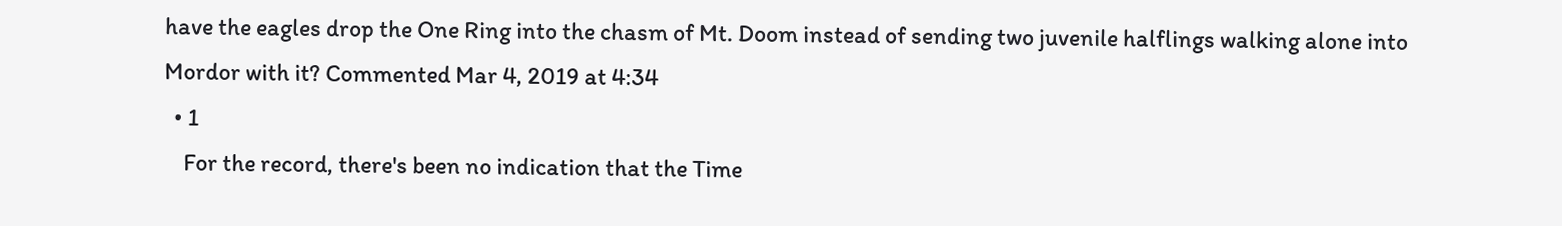have the eagles drop the One Ring into the chasm of Mt. Doom instead of sending two juvenile halflings walking alone into Mordor with it? Commented Mar 4, 2019 at 4:34
  • 1
    For the record, there's been no indication that the Time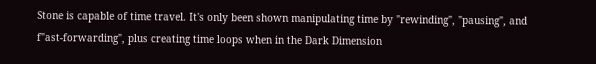Stone is capable of time travel. It's only been shown manipulating time by "rewinding", "pausing", and f"ast-forwarding", plus creating time loops when in the Dark Dimension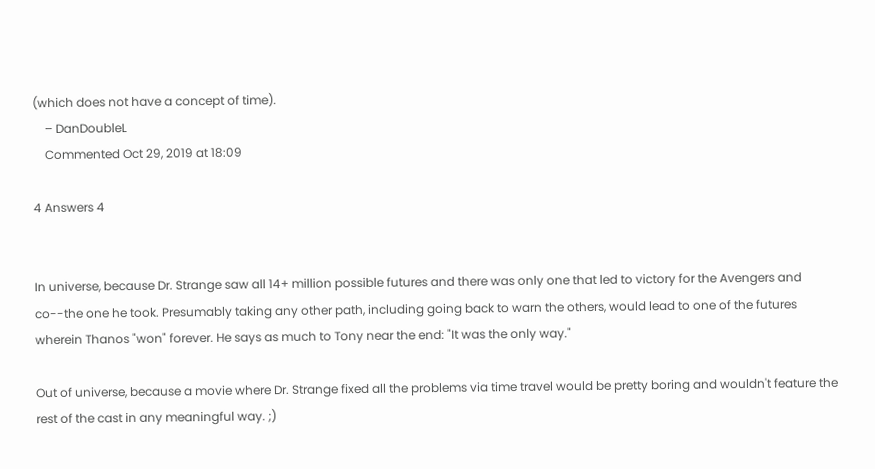(which does not have a concept of time).
    – DanDoubleL
    Commented Oct 29, 2019 at 18:09

4 Answers 4


In universe, because Dr. Strange saw all 14+ million possible futures and there was only one that led to victory for the Avengers and co--the one he took. Presumably taking any other path, including going back to warn the others, would lead to one of the futures wherein Thanos "won" forever. He says as much to Tony near the end: "It was the only way."

Out of universe, because a movie where Dr. Strange fixed all the problems via time travel would be pretty boring and wouldn't feature the rest of the cast in any meaningful way. ;)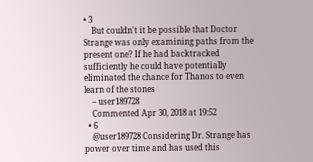• 3
    But couldn't it be possible that Doctor Strange was only examining paths from the present one? If he had backtracked sufficiently he could have potentially eliminated the chance for Thanos to even learn of the stones
    – user189728
    Commented Apr 30, 2018 at 19:52
  • 6
    @user189728 Considering Dr. Strange has power over time and has used this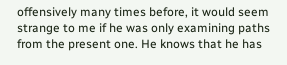offensively many times before, it would seem strange to me if he was only examining paths from the present one. He knows that he has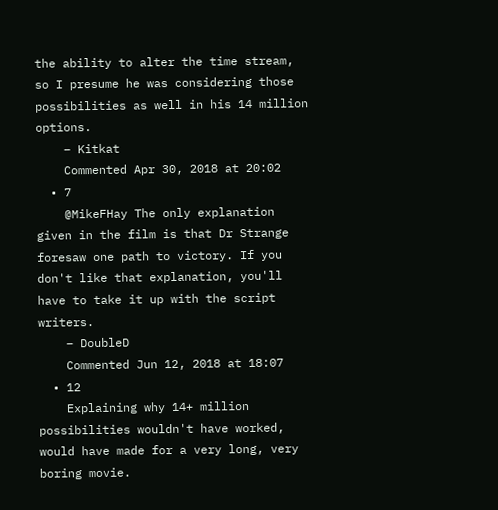the ability to alter the time stream, so I presume he was considering those possibilities as well in his 14 million options.
    – Kitkat
    Commented Apr 30, 2018 at 20:02
  • 7
    @MikeFHay The only explanation given in the film is that Dr Strange foresaw one path to victory. If you don't like that explanation, you'll have to take it up with the script writers.
    – DoubleD
    Commented Jun 12, 2018 at 18:07
  • 12
    Explaining why 14+ million possibilities wouldn't have worked, would have made for a very long, very boring movie.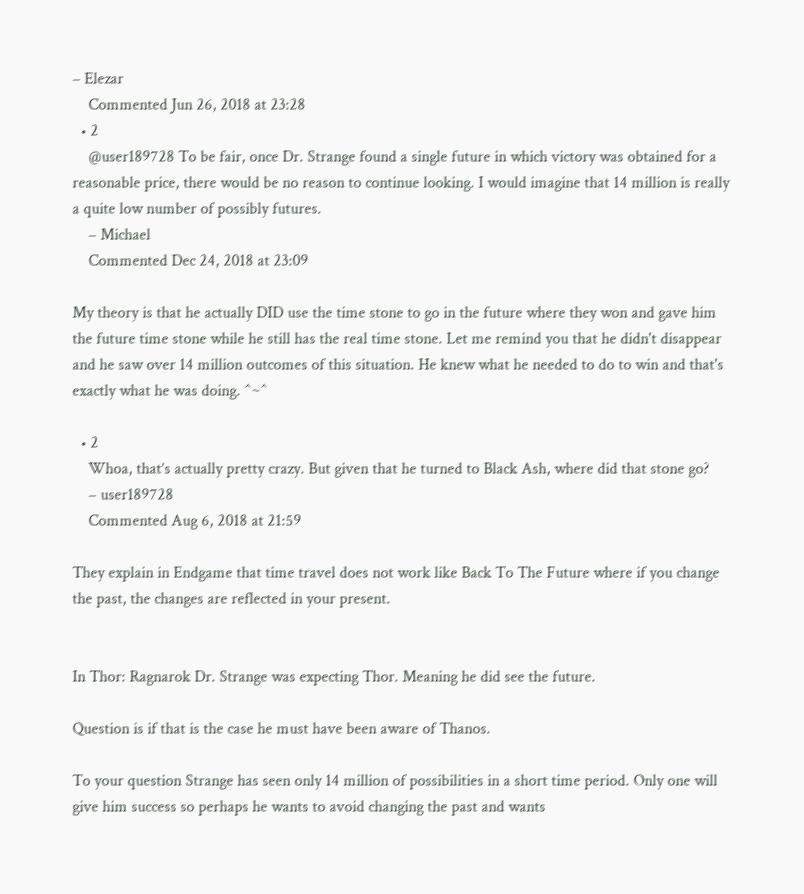– Elezar
    Commented Jun 26, 2018 at 23:28
  • 2
    @user189728 To be fair, once Dr. Strange found a single future in which victory was obtained for a reasonable price, there would be no reason to continue looking. I would imagine that 14 million is really a quite low number of possibly futures.
    – Michael
    Commented Dec 24, 2018 at 23:09

My theory is that he actually DID use the time stone to go in the future where they won and gave him the future time stone while he still has the real time stone. Let me remind you that he didn't disappear and he saw over 14 million outcomes of this situation. He knew what he needed to do to win and that's exactly what he was doing. ^~^

  • 2
    Whoa, that’s actually pretty crazy. But given that he turned to Black Ash, where did that stone go?
    – user189728
    Commented Aug 6, 2018 at 21:59

They explain in Endgame that time travel does not work like Back To The Future where if you change the past, the changes are reflected in your present.


In Thor: Ragnarok Dr. Strange was expecting Thor. Meaning he did see the future.

Question is if that is the case he must have been aware of Thanos.

To your question Strange has seen only 14 million of possibilities in a short time period. Only one will give him success so perhaps he wants to avoid changing the past and wants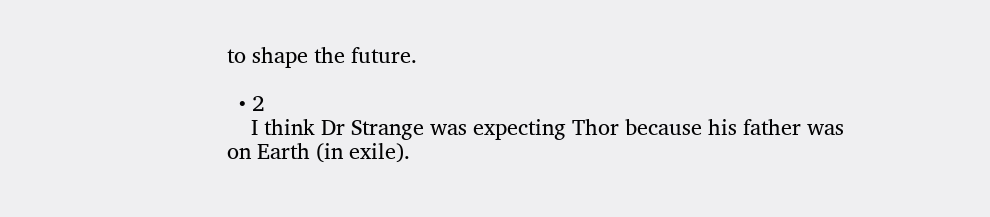to shape the future.

  • 2
    I think Dr Strange was expecting Thor because his father was on Earth (in exile).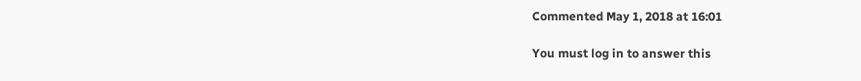Commented May 1, 2018 at 16:01

You must log in to answer this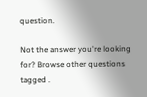question.

Not the answer you're looking for? Browse other questions tagged .